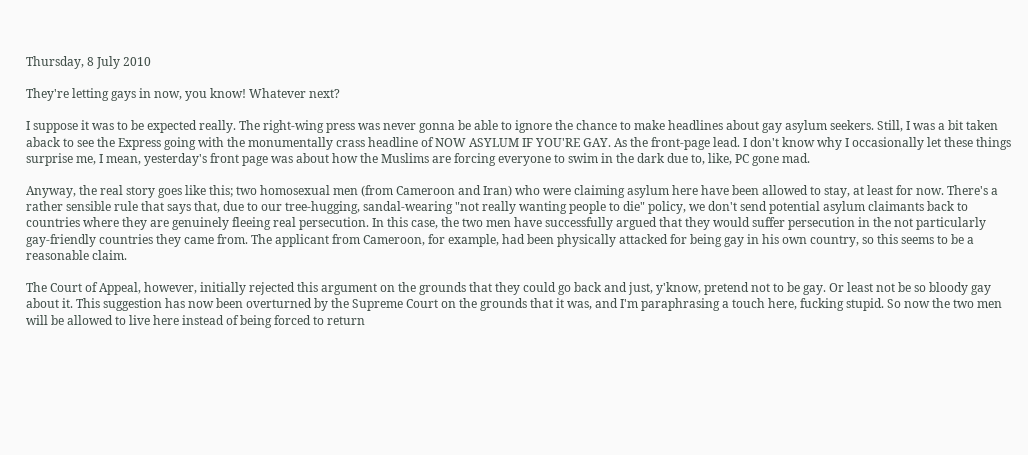Thursday, 8 July 2010

They're letting gays in now, you know! Whatever next?

I suppose it was to be expected really. The right-wing press was never gonna be able to ignore the chance to make headlines about gay asylum seekers. Still, I was a bit taken aback to see the Express going with the monumentally crass headline of NOW ASYLUM IF YOU'RE GAY. As the front-page lead. I don't know why I occasionally let these things surprise me, I mean, yesterday's front page was about how the Muslims are forcing everyone to swim in the dark due to, like, PC gone mad.

Anyway, the real story goes like this; two homosexual men (from Cameroon and Iran) who were claiming asylum here have been allowed to stay, at least for now. There's a rather sensible rule that says that, due to our tree-hugging, sandal-wearing "not really wanting people to die" policy, we don't send potential asylum claimants back to countries where they are genuinely fleeing real persecution. In this case, the two men have successfully argued that they would suffer persecution in the not particularly gay-friendly countries they came from. The applicant from Cameroon, for example, had been physically attacked for being gay in his own country, so this seems to be a reasonable claim.

The Court of Appeal, however, initially rejected this argument on the grounds that they could go back and just, y'know, pretend not to be gay. Or least not be so bloody gay about it. This suggestion has now been overturned by the Supreme Court on the grounds that it was, and I'm paraphrasing a touch here, fucking stupid. So now the two men will be allowed to live here instead of being forced to return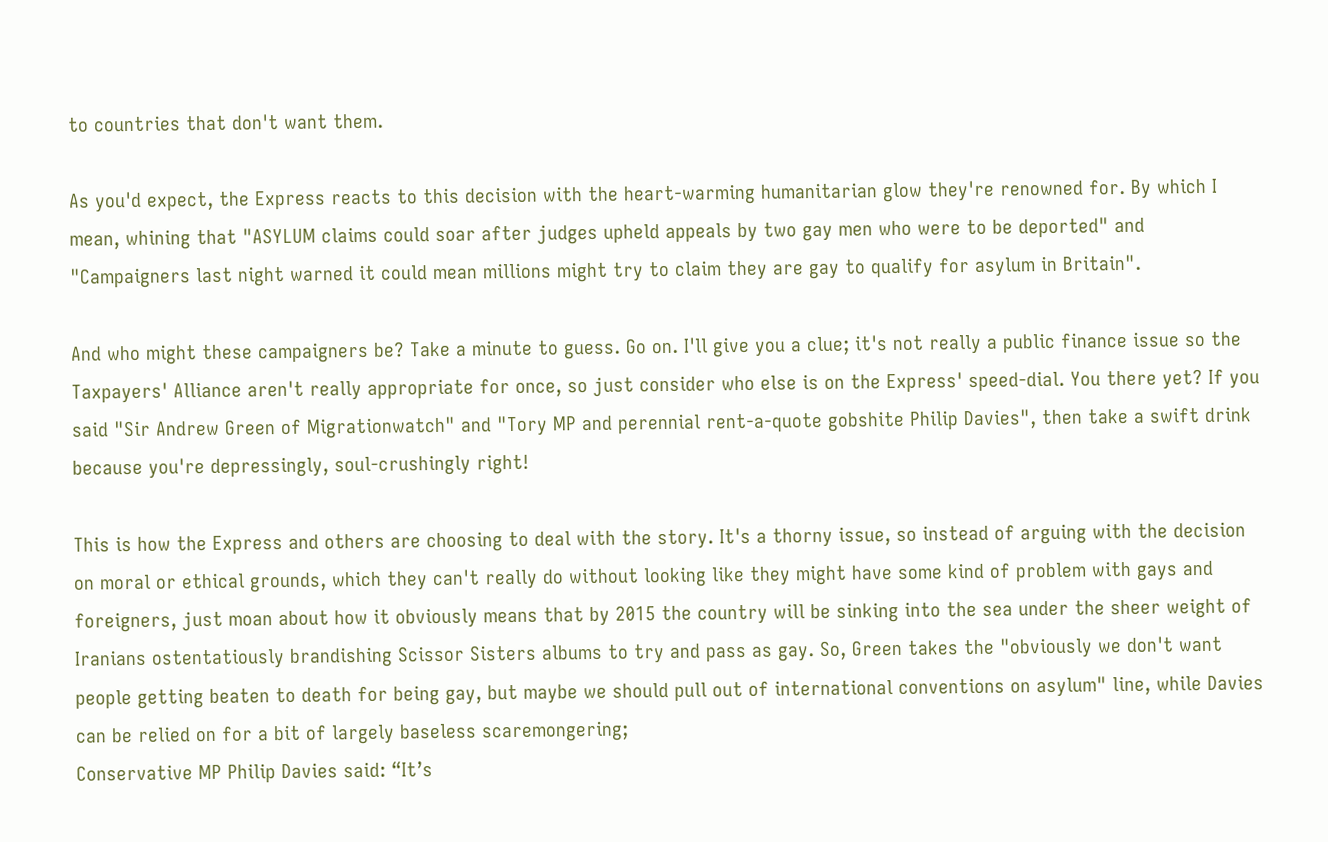to countries that don't want them.

As you'd expect, the Express reacts to this decision with the heart-warming humanitarian glow they're renowned for. By which I mean, whining that "ASYLUM claims could soar after judges upheld appeals by two gay men who were to be deported" and "Campaigners last night warned it could mean millions might try to claim they are gay to qualify for asylum in Britain".

And who might these campaigners be? Take a minute to guess. Go on. I'll give you a clue; it's not really a public finance issue so the Taxpayers' Alliance aren't really appropriate for once, so just consider who else is on the Express' speed-dial. You there yet? If you said "Sir Andrew Green of Migrationwatch" and "Tory MP and perennial rent-a-quote gobshite Philip Davies", then take a swift drink because you're depressingly, soul-crushingly right!

This is how the Express and others are choosing to deal with the story. It's a thorny issue, so instead of arguing with the decision on moral or ethical grounds, which they can't really do without looking like they might have some kind of problem with gays and foreigners, just moan about how it obviously means that by 2015 the country will be sinking into the sea under the sheer weight of Iranians ostentatiously brandishing Scissor Sisters albums to try and pass as gay. So, Green takes the "obviously we don't want people getting beaten to death for being gay, but maybe we should pull out of international conventions on asylum" line, while Davies can be relied on for a bit of largely baseless scaremongering;
Conservative MP Philip Davies said: “It’s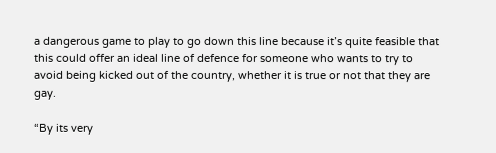a dangerous game to play to go down this line because it’s quite feasible that this could offer an ideal line of defence for someone who wants to try to avoid being kicked out of the country, whether it is true or not that they are gay.

“By its very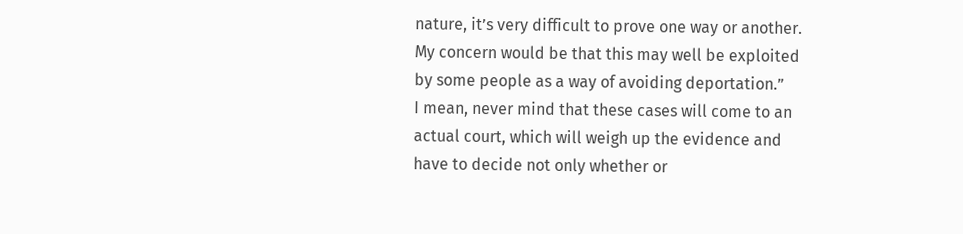nature, it’s very difficult to prove one way or another. My concern would be that this may well be exploited by some people as a way of avoiding deportation.”
I mean, never mind that these cases will come to an actual court, which will weigh up the evidence and have to decide not only whether or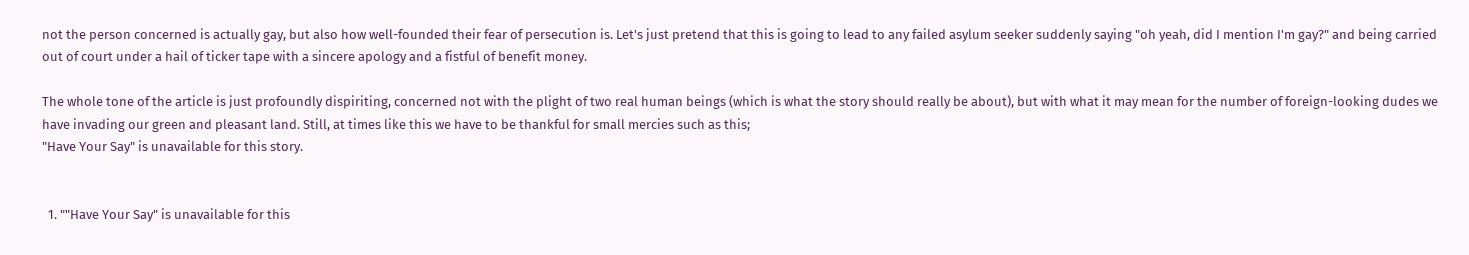not the person concerned is actually gay, but also how well-founded their fear of persecution is. Let's just pretend that this is going to lead to any failed asylum seeker suddenly saying "oh yeah, did I mention I'm gay?" and being carried out of court under a hail of ticker tape with a sincere apology and a fistful of benefit money.

The whole tone of the article is just profoundly dispiriting, concerned not with the plight of two real human beings (which is what the story should really be about), but with what it may mean for the number of foreign-looking dudes we have invading our green and pleasant land. Still, at times like this we have to be thankful for small mercies such as this;
"Have Your Say" is unavailable for this story.


  1. ""Have Your Say" is unavailable for this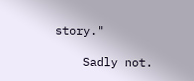story."

    Sadly not.